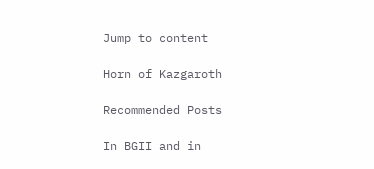Jump to content

Horn of Kazgaroth

Recommended Posts

In BGII and in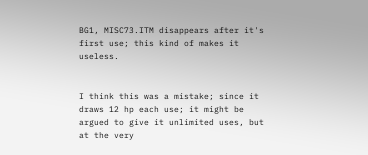BG1, MISC73.ITM disappears after it's first use; this kind of makes it useless.


I think this was a mistake; since it draws 12 hp each use; it might be argued to give it unlimited uses, but at the very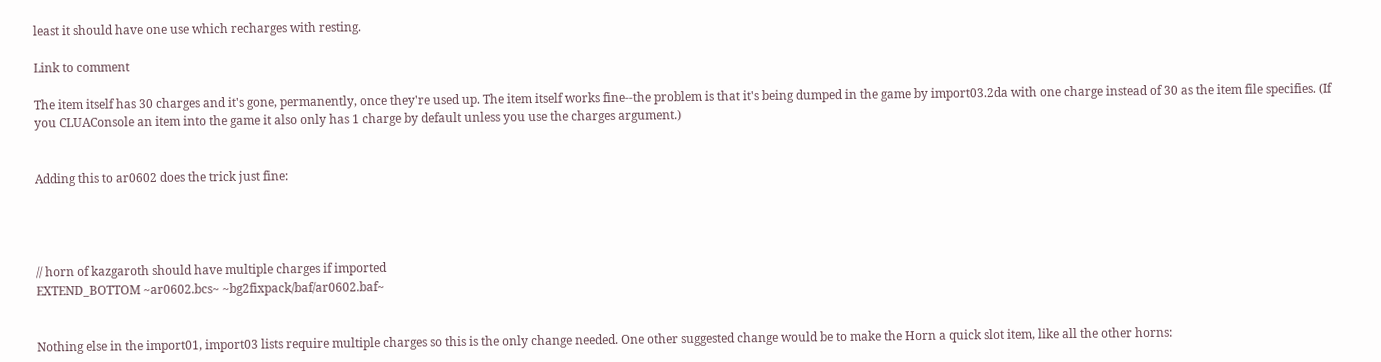least it should have one use which recharges with resting.

Link to comment

The item itself has 30 charges and it's gone, permanently, once they're used up. The item itself works fine--the problem is that it's being dumped in the game by import03.2da with one charge instead of 30 as the item file specifies. (If you CLUAConsole an item into the game it also only has 1 charge by default unless you use the charges argument.)


Adding this to ar0602 does the trick just fine:




// horn of kazgaroth should have multiple charges if imported
EXTEND_BOTTOM ~ar0602.bcs~ ~bg2fixpack/baf/ar0602.baf~


Nothing else in the import01, import03 lists require multiple charges so this is the only change needed. One other suggested change would be to make the Horn a quick slot item, like all the other horns: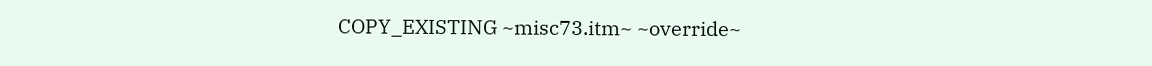COPY_EXISTING ~misc73.itm~ ~override~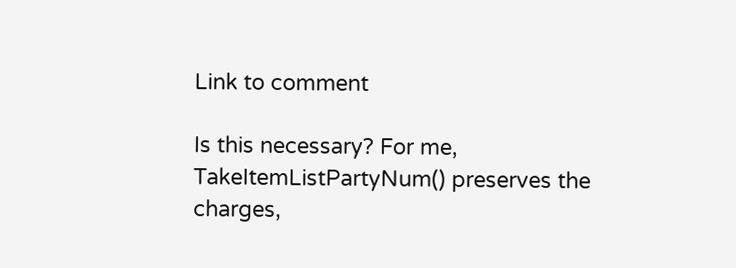Link to comment

Is this necessary? For me, TakeItemListPartyNum() preserves the charges,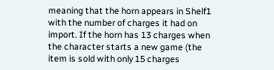meaning that the horn appears in Shelf1 with the number of charges it had on import. If the horn has 13 charges when the character starts a new game (the item is sold with only 15 charges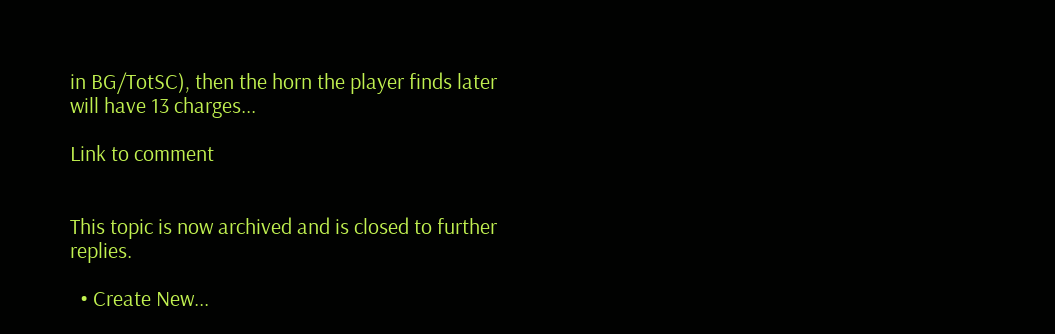in BG/TotSC), then the horn the player finds later will have 13 charges...

Link to comment


This topic is now archived and is closed to further replies.

  • Create New...